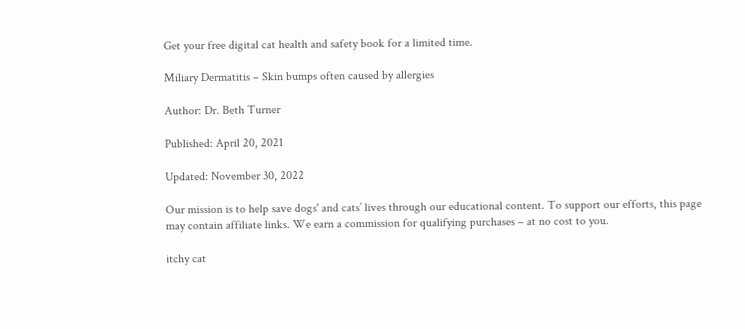Get your free digital cat health and safety book for a limited time.

Miliary Dermatitis – Skin bumps often caused by allergies

Author: Dr. Beth Turner

Published: April 20, 2021

Updated: November 30, 2022

Our mission is to help save dogs' and cats’ lives through our educational content. To support our efforts, this page may contain affiliate links. We earn a commission for qualifying purchases – at no cost to you.

itchy cat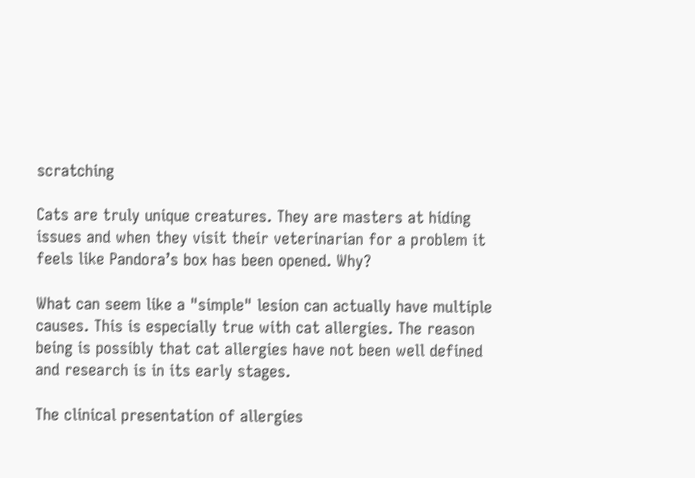scratching

Cats are truly unique creatures. They are masters at hiding issues and when they visit their veterinarian for a problem it feels like Pandora’s box has been opened. Why?

What can seem like a "simple" lesion can actually have multiple causes. This is especially true with cat allergies. The reason being is possibly that cat allergies have not been well defined and research is in its early stages.

The clinical presentation of allergies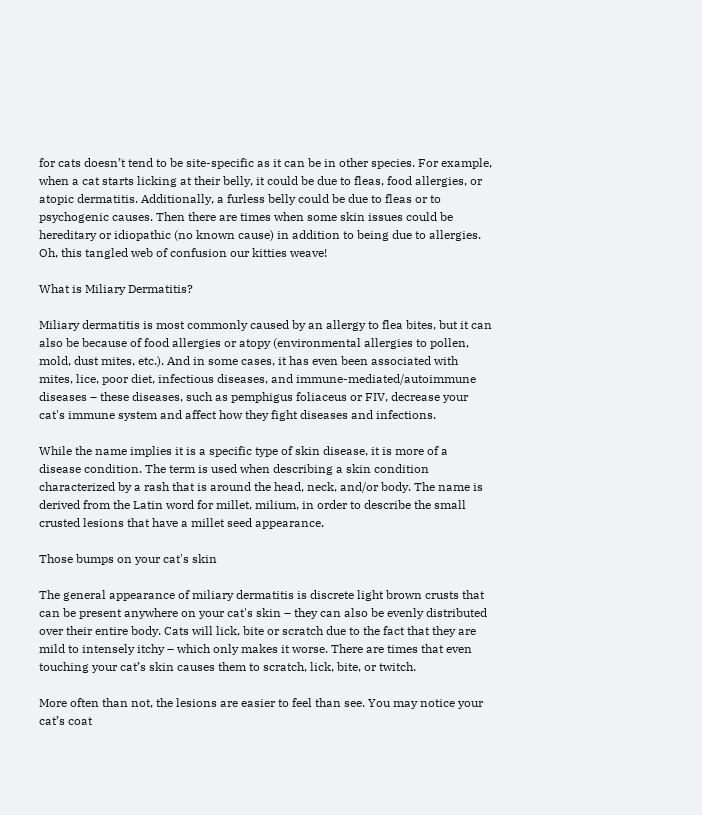for cats doesn’t tend to be site-specific as it can be in other species. For example, when a cat starts licking at their belly, it could be due to fleas, food allergies, or atopic dermatitis. Additionally, a furless belly could be due to fleas or to psychogenic causes. Then there are times when some skin issues could be hereditary or idiopathic (no known cause) in addition to being due to allergies. Oh, this tangled web of confusion our kitties weave!

What is Miliary Dermatitis?

Miliary dermatitis is most commonly caused by an allergy to flea bites, but it can also be because of food allergies or atopy (environmental allergies to pollen, mold, dust mites, etc.). And in some cases, it has even been associated with mites, lice, poor diet, infectious diseases, and immune-mediated/autoimmune diseases – these diseases, such as pemphigus foliaceus or FIV, decrease your cat's immune system and affect how they fight diseases and infections.

While the name implies it is a specific type of skin disease, it is more of a disease condition. The term is used when describing a skin condition characterized by a rash that is around the head, neck, and/or body. The name is derived from the Latin word for millet, milium, in order to describe the small crusted lesions that have a millet seed appearance.

Those bumps on your cat's skin

The general appearance of miliary dermatitis is discrete light brown crusts that can be present anywhere on your cat's skin – they can also be evenly distributed over their entire body. Cats will lick, bite or scratch due to the fact that they are mild to intensely itchy – which only makes it worse. There are times that even touching your cat’s skin causes them to scratch, lick, bite, or twitch.

More often than not, the lesions are easier to feel than see. You may notice your cat’s coat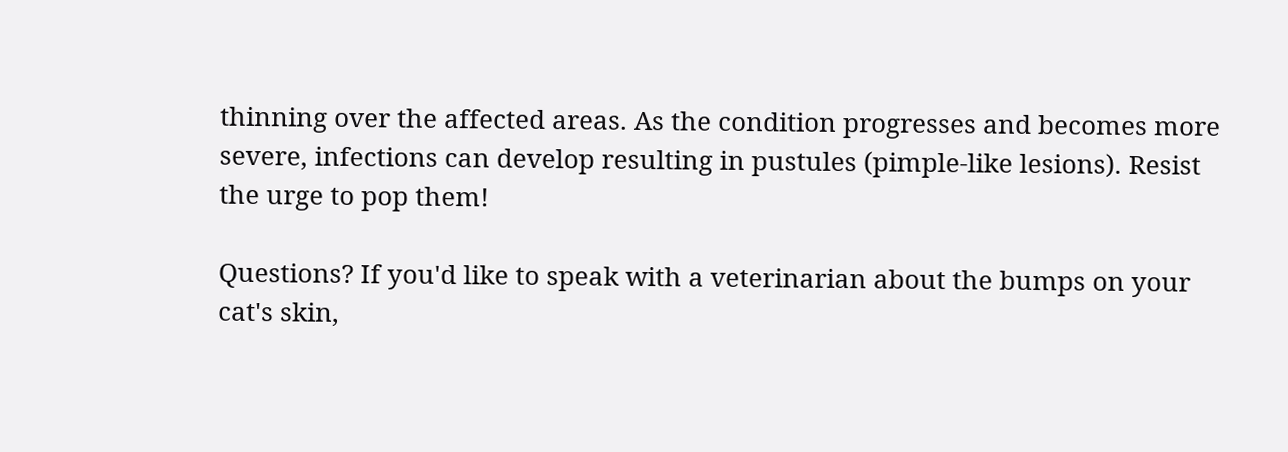thinning over the affected areas. As the condition progresses and becomes more severe, infections can develop resulting in pustules (pimple-like lesions). Resist the urge to pop them!

Questions? If you'd like to speak with a veterinarian about the bumps on your cat's skin,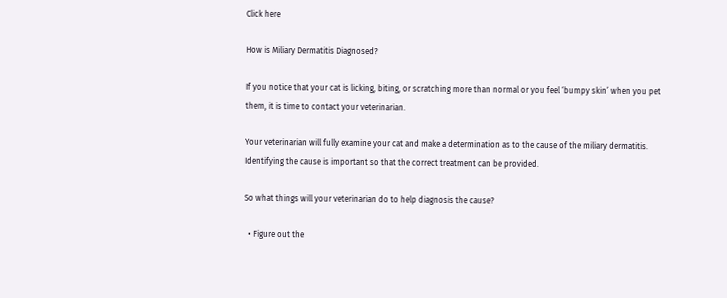Click here

How is Miliary Dermatitis Diagnosed?

If you notice that your cat is licking, biting, or scratching more than normal or you feel ‘bumpy skin’ when you pet them, it is time to contact your veterinarian.

Your veterinarian will fully examine your cat and make a determination as to the cause of the miliary dermatitis. Identifying the cause is important so that the correct treatment can be provided.

So what things will your veterinarian do to help diagnosis the cause?

  • Figure out the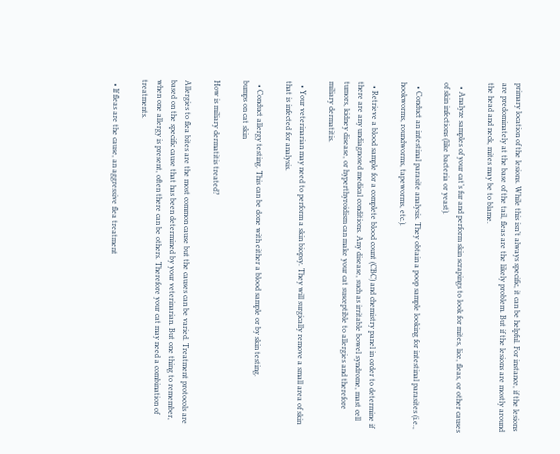primary location of the lesions. While this isn’t always specific, it can be helpful. For instance, if the lesions are predominately at the base of the tail, fleas are the likely problem. But if the lesions are mostly around the head and neck, mites may be to blame.

  • Analyze samples of your cat’s fur and perform skin scrapings to look for mites, lice, fleas, or other causes of skin infections (like bacteria or yeast).

  • Conduct an intestinal parasite analysis. They obtain a poop sample looking for intestinal parasites (i.e., hookworms, roundworms, tapeworms, etc.).

  • Retrieve a blood sample for a complete blood count (CBC) and chemistry panel in order to determine if there are any undiagnosed medical conditions. Any disease, such as irritable bowel syndrome, mast cell tumors, kidney disease, or hyperthyroidism can make your cat susceptible to allergies and therefore miliary dermatitis.

  • Your veterinarian may need to perform a skin biopsy. They will surgically remove a small area of skin that is infected for analysis.

  • Conduct allergy testing. This can be done with either a blood sample or by skin testing.
bumps on cat skin

How is miliary dermatitis treated?

Allergies to flea bites are the most common cause but the causes can be varied. Treatment protocols are based on the specific cause that has been determined by your veterinarian. But one thing to remember, when one allergy is present, often there can be others. Therefore your cat may need a combination of treatments.

  • If fleas are the cause, an aggressive flea treatment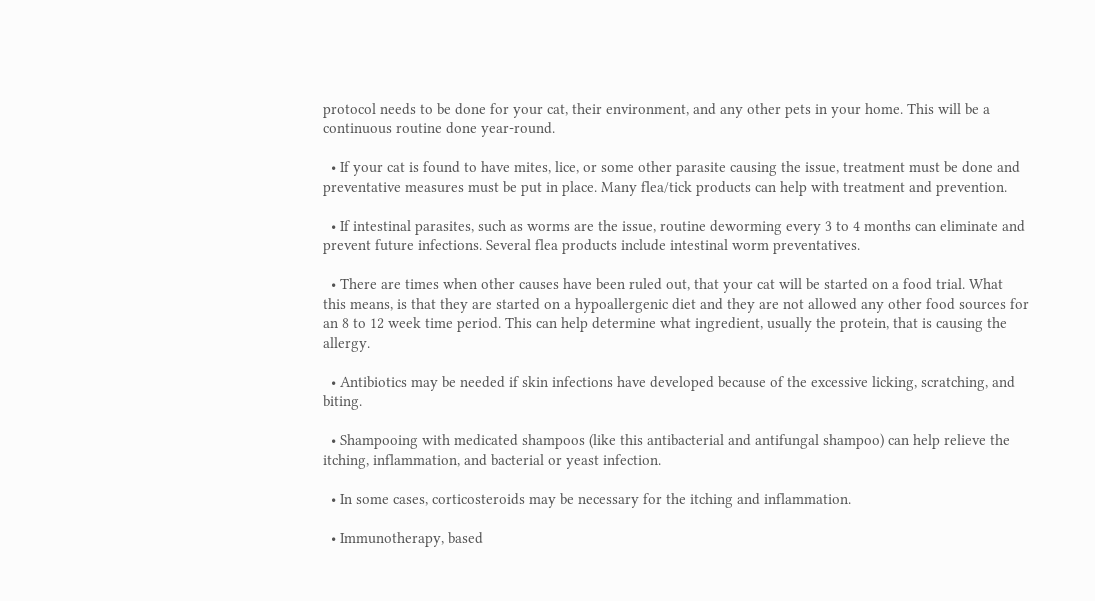protocol needs to be done for your cat, their environment, and any other pets in your home. This will be a continuous routine done year-round.

  • If your cat is found to have mites, lice, or some other parasite causing the issue, treatment must be done and preventative measures must be put in place. Many flea/tick products can help with treatment and prevention.

  • If intestinal parasites, such as worms are the issue, routine deworming every 3 to 4 months can eliminate and prevent future infections. Several flea products include intestinal worm preventatives.

  • There are times when other causes have been ruled out, that your cat will be started on a food trial. What this means, is that they are started on a hypoallergenic diet and they are not allowed any other food sources for an 8 to 12 week time period. This can help determine what ingredient, usually the protein, that is causing the allergy.

  • Antibiotics may be needed if skin infections have developed because of the excessive licking, scratching, and biting.

  • Shampooing with medicated shampoos (like this antibacterial and antifungal shampoo) can help relieve the itching, inflammation, and bacterial or yeast infection.

  • In some cases, corticosteroids may be necessary for the itching and inflammation.

  • Immunotherapy, based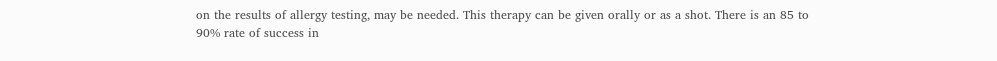on the results of allergy testing, may be needed. This therapy can be given orally or as a shot. There is an 85 to 90% rate of success in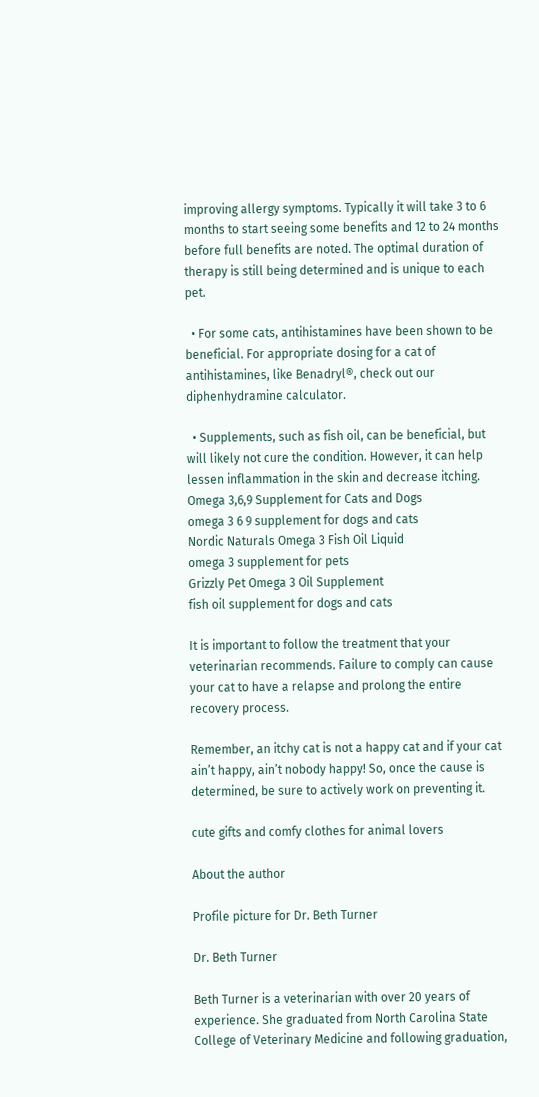improving allergy symptoms. Typically it will take 3 to 6 months to start seeing some benefits and 12 to 24 months before full benefits are noted. The optimal duration of therapy is still being determined and is unique to each pet.

  • For some cats, antihistamines have been shown to be beneficial. For appropriate dosing for a cat of antihistamines, like Benadryl®, check out our diphenhydramine calculator.

  • Supplements, such as fish oil, can be beneficial, but will likely not cure the condition. However, it can help lessen inflammation in the skin and decrease itching.
Omega 3,6,9 Supplement for Cats and Dogs
omega 3 6 9 supplement for dogs and cats
Nordic Naturals Omega 3 Fish Oil Liquid
omega 3 supplement for pets
Grizzly Pet Omega 3 Oil Supplement
fish oil supplement for dogs and cats

It is important to follow the treatment that your veterinarian recommends. Failure to comply can cause your cat to have a relapse and prolong the entire recovery process.

Remember, an itchy cat is not a happy cat and if your cat ain’t happy, ain’t nobody happy! So, once the cause is determined, be sure to actively work on preventing it.

cute gifts and comfy clothes for animal lovers

About the author

Profile picture for Dr. Beth Turner

Dr. Beth Turner

Beth Turner is a veterinarian with over 20 years of experience. She graduated from North Carolina State College of Veterinary Medicine and following graduation,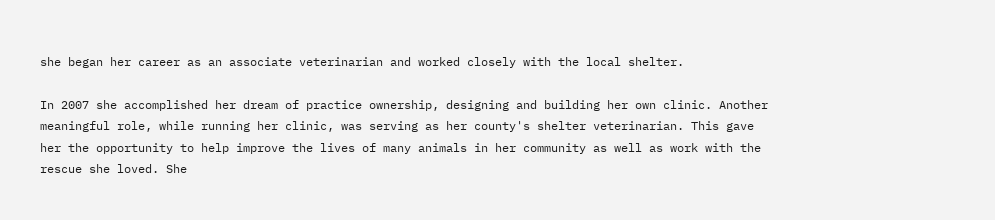she began her career as an associate veterinarian and worked closely with the local shelter.

In 2007 she accomplished her dream of practice ownership, designing and building her own clinic. Another meaningful role, while running her clinic, was serving as her county's shelter veterinarian. This gave her the opportunity to help improve the lives of many animals in her community as well as work with the rescue she loved. She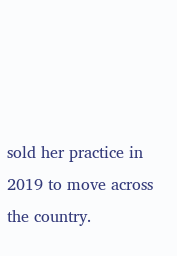sold her practice in 2019 to move across the country.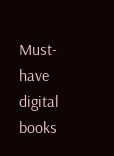Must-have digital books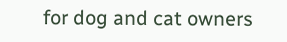for dog and cat owners